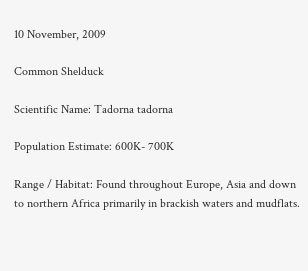10 November, 2009

Common Shelduck

Scientific Name: Tadorna tadorna

Population Estimate: 600K- 700K

Range / Habitat: Found throughout Europe, Asia and down to northern Africa primarily in brackish waters and mudflats.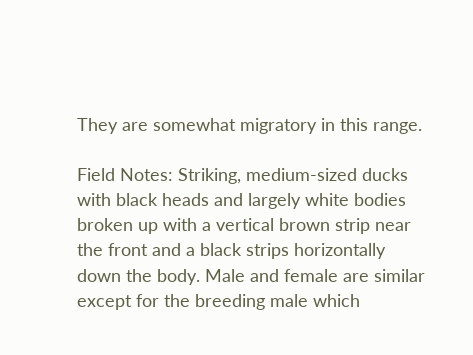They are somewhat migratory in this range.

Field Notes: Striking, medium-sized ducks with black heads and largely white bodies broken up with a vertical brown strip near the front and a black strips horizontally down the body. Male and female are similar except for the breeding male which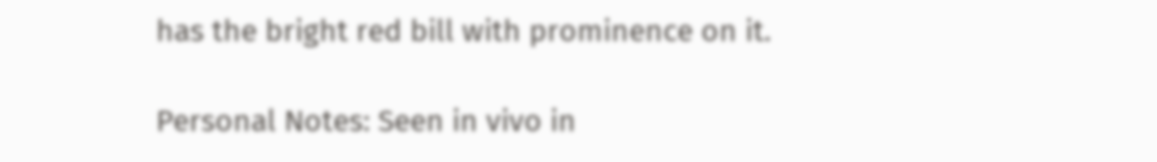has the bright red bill with prominence on it.

Personal Notes: Seen in vivo in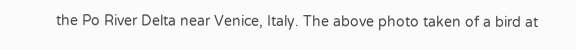the Po River Delta near Venice, Italy. The above photo taken of a bird at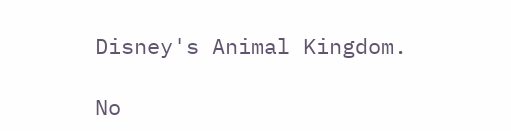Disney's Animal Kingdom.

No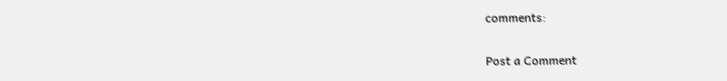comments:

Post a Comment